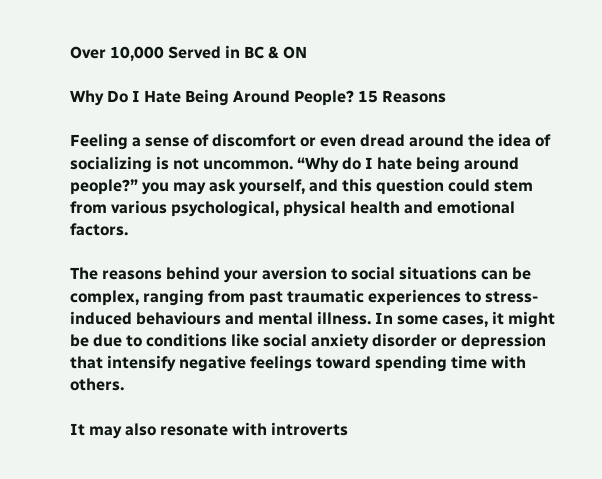Over 10,000 Served in BC & ON

Why Do I Hate Being Around People? 15 Reasons

Feeling a sense of discomfort or even dread around the idea of socializing is not uncommon. “Why do I hate being around people?” you may ask yourself, and this question could stem from various psychological, physical health and emotional factors.

The reasons behind your aversion to social situations can be complex, ranging from past traumatic experiences to stress-induced behaviours and mental illness. In some cases, it might be due to conditions like social anxiety disorder or depression that intensify negative feelings toward spending time with others.

It may also resonate with introverts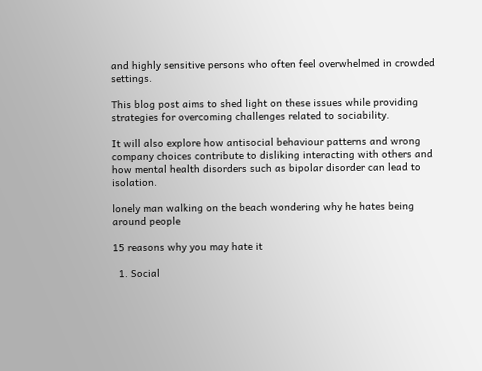and highly sensitive persons who often feel overwhelmed in crowded settings.

This blog post aims to shed light on these issues while providing strategies for overcoming challenges related to sociability.

It will also explore how antisocial behaviour patterns and wrong company choices contribute to disliking interacting with others and how mental health disorders such as bipolar disorder can lead to isolation.

lonely man walking on the beach wondering why he hates being around people

15 reasons why you may hate it

  1. Social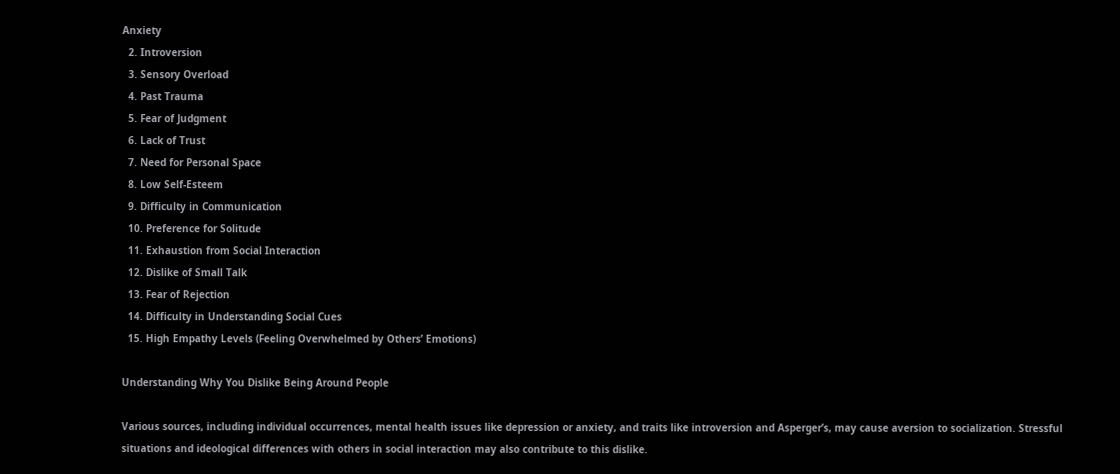Anxiety
  2. Introversion
  3. Sensory Overload
  4. Past Trauma
  5. Fear of Judgment
  6. Lack of Trust
  7. Need for Personal Space
  8. Low Self-Esteem
  9. Difficulty in Communication
  10. Preference for Solitude
  11. Exhaustion from Social Interaction
  12. Dislike of Small Talk
  13. Fear of Rejection
  14. Difficulty in Understanding Social Cues
  15. High Empathy Levels (Feeling Overwhelmed by Others’ Emotions)

Understanding Why You Dislike Being Around People

Various sources, including individual occurrences, mental health issues like depression or anxiety, and traits like introversion and Asperger’s, may cause aversion to socialization. Stressful situations and ideological differences with others in social interaction may also contribute to this dislike.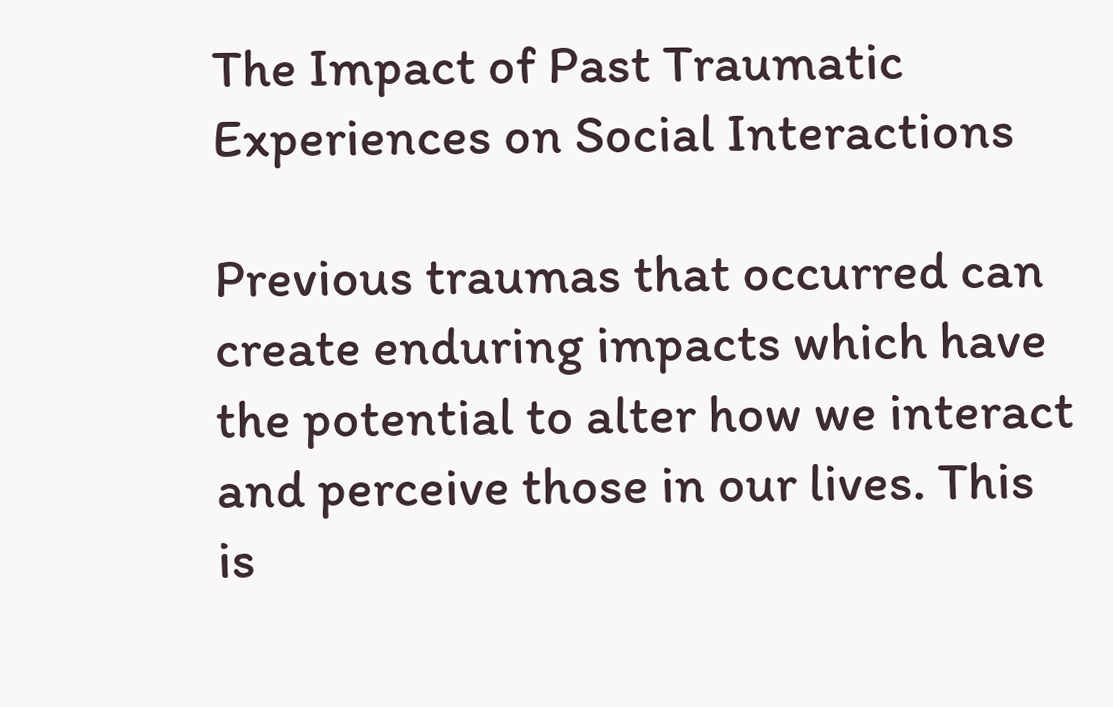The Impact of Past Traumatic Experiences on Social Interactions

Previous traumas that occurred can create enduring impacts which have the potential to alter how we interact and perceive those in our lives. This is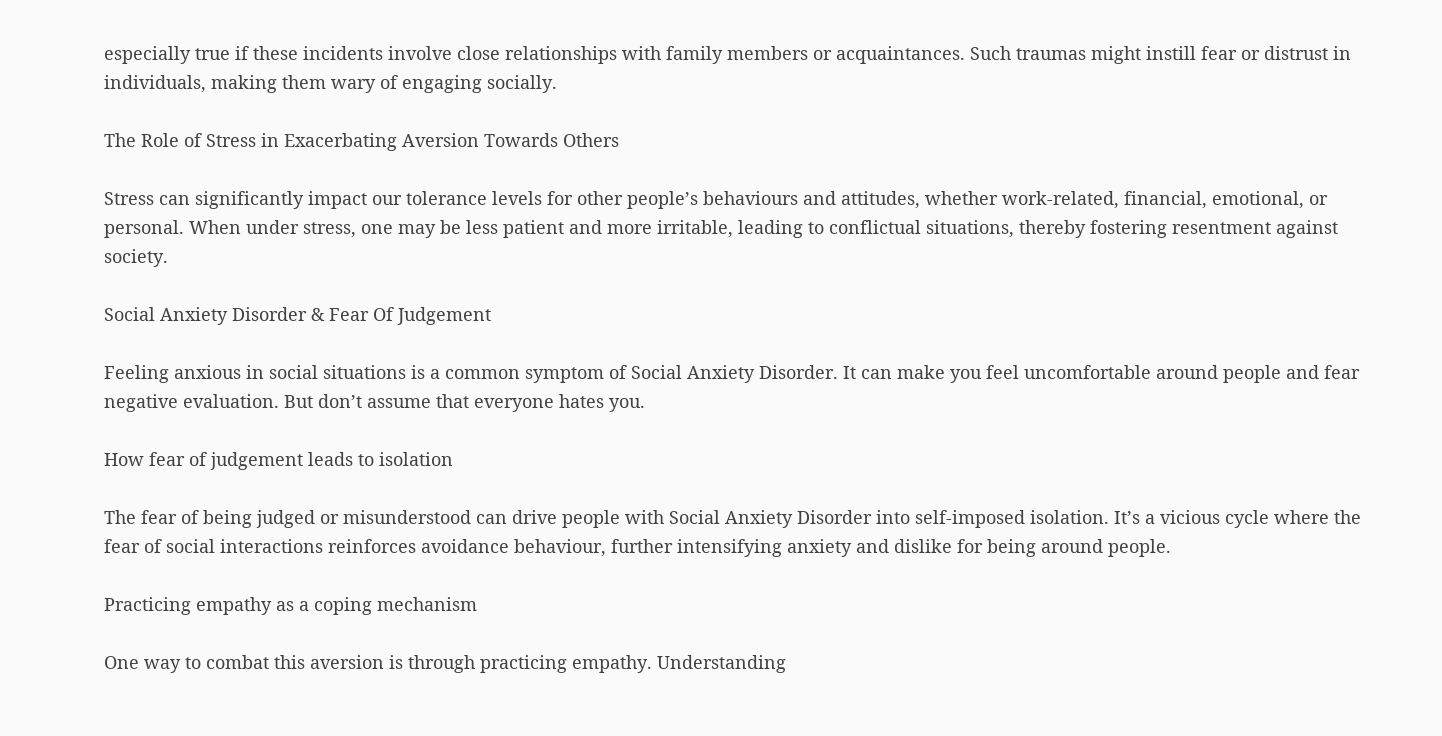especially true if these incidents involve close relationships with family members or acquaintances. Such traumas might instill fear or distrust in individuals, making them wary of engaging socially.

The Role of Stress in Exacerbating Aversion Towards Others

Stress can significantly impact our tolerance levels for other people’s behaviours and attitudes, whether work-related, financial, emotional, or personal. When under stress, one may be less patient and more irritable, leading to conflictual situations, thereby fostering resentment against society.

Social Anxiety Disorder & Fear Of Judgement

Feeling anxious in social situations is a common symptom of Social Anxiety Disorder. It can make you feel uncomfortable around people and fear negative evaluation. But don’t assume that everyone hates you.

How fear of judgement leads to isolation

The fear of being judged or misunderstood can drive people with Social Anxiety Disorder into self-imposed isolation. It’s a vicious cycle where the fear of social interactions reinforces avoidance behaviour, further intensifying anxiety and dislike for being around people.

Practicing empathy as a coping mechanism

One way to combat this aversion is through practicing empathy. Understanding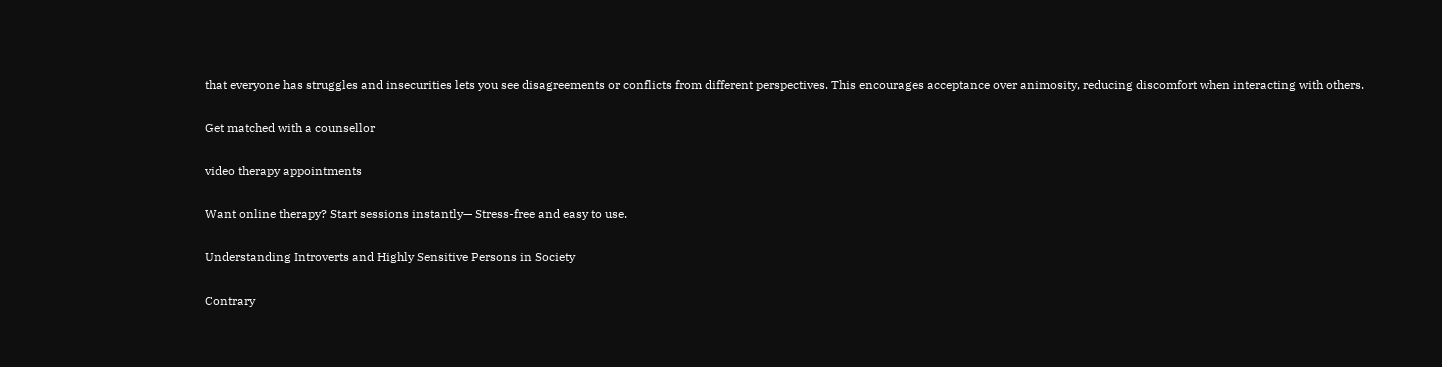that everyone has struggles and insecurities lets you see disagreements or conflicts from different perspectives. This encourages acceptance over animosity, reducing discomfort when interacting with others.

Get matched with a counsellor

video therapy appointments

Want online therapy? Start sessions instantly— Stress-free and easy to use.

Understanding Introverts and Highly Sensitive Persons in Society

Contrary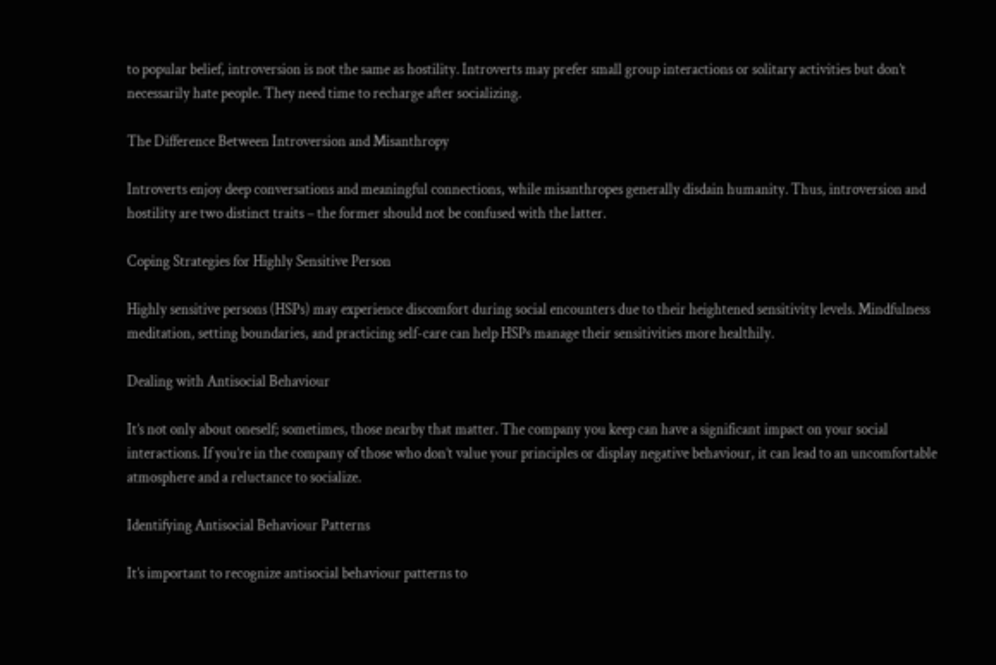to popular belief, introversion is not the same as hostility. Introverts may prefer small group interactions or solitary activities but don’t necessarily hate people. They need time to recharge after socializing.

The Difference Between Introversion and Misanthropy

Introverts enjoy deep conversations and meaningful connections, while misanthropes generally disdain humanity. Thus, introversion and hostility are two distinct traits – the former should not be confused with the latter.

Coping Strategies for Highly Sensitive Person

Highly sensitive persons (HSPs) may experience discomfort during social encounters due to their heightened sensitivity levels. Mindfulness meditation, setting boundaries, and practicing self-care can help HSPs manage their sensitivities more healthily.

Dealing with Antisocial Behaviour

It’s not only about oneself; sometimes, those nearby that matter. The company you keep can have a significant impact on your social interactions. If you’re in the company of those who don’t value your principles or display negative behaviour, it can lead to an uncomfortable atmosphere and a reluctance to socialize.

Identifying Antisocial Behaviour Patterns

It’s important to recognize antisocial behaviour patterns to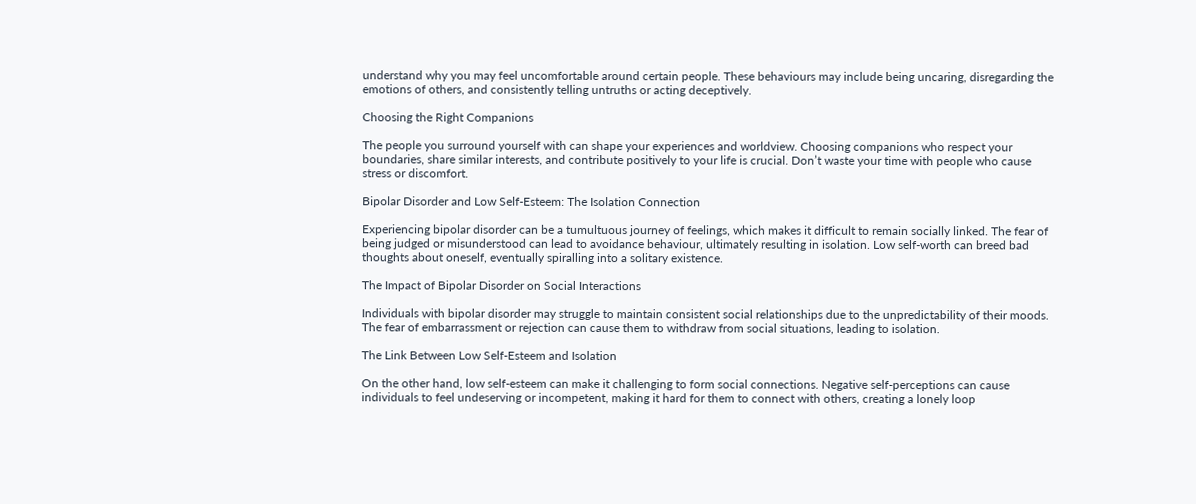understand why you may feel uncomfortable around certain people. These behaviours may include being uncaring, disregarding the emotions of others, and consistently telling untruths or acting deceptively.

Choosing the Right Companions

The people you surround yourself with can shape your experiences and worldview. Choosing companions who respect your boundaries, share similar interests, and contribute positively to your life is crucial. Don’t waste your time with people who cause stress or discomfort.

Bipolar Disorder and Low Self-Esteem: The Isolation Connection

Experiencing bipolar disorder can be a tumultuous journey of feelings, which makes it difficult to remain socially linked. The fear of being judged or misunderstood can lead to avoidance behaviour, ultimately resulting in isolation. Low self-worth can breed bad thoughts about oneself, eventually spiralling into a solitary existence.

The Impact of Bipolar Disorder on Social Interactions

Individuals with bipolar disorder may struggle to maintain consistent social relationships due to the unpredictability of their moods. The fear of embarrassment or rejection can cause them to withdraw from social situations, leading to isolation.

The Link Between Low Self-Esteem and Isolation

On the other hand, low self-esteem can make it challenging to form social connections. Negative self-perceptions can cause individuals to feel undeserving or incompetent, making it hard for them to connect with others, creating a lonely loop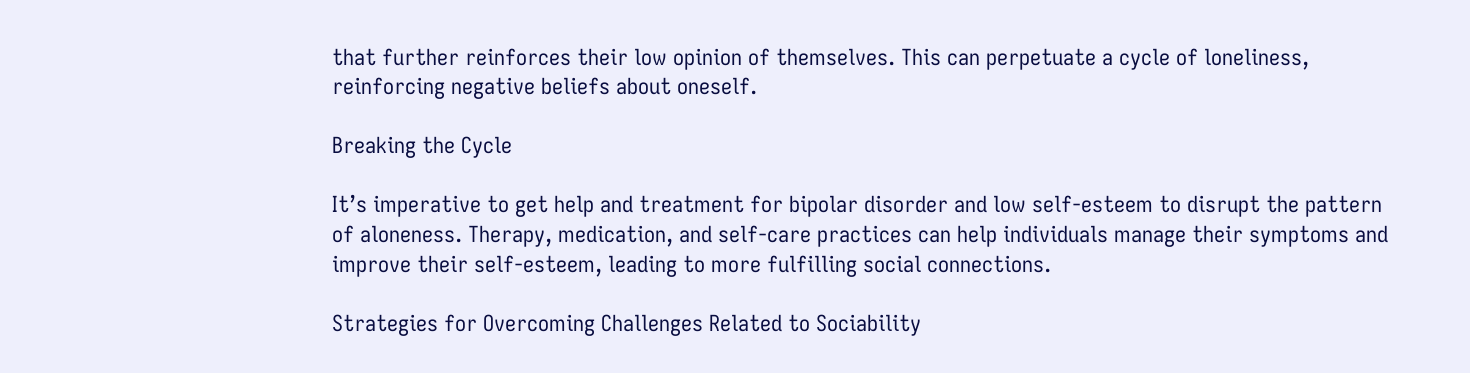that further reinforces their low opinion of themselves. This can perpetuate a cycle of loneliness, reinforcing negative beliefs about oneself.

Breaking the Cycle

It’s imperative to get help and treatment for bipolar disorder and low self-esteem to disrupt the pattern of aloneness. Therapy, medication, and self-care practices can help individuals manage their symptoms and improve their self-esteem, leading to more fulfilling social connections.

Strategies for Overcoming Challenges Related to Sociability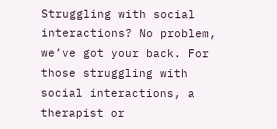Struggling with social interactions? No problem, we’ve got your back. For those struggling with social interactions, a therapist or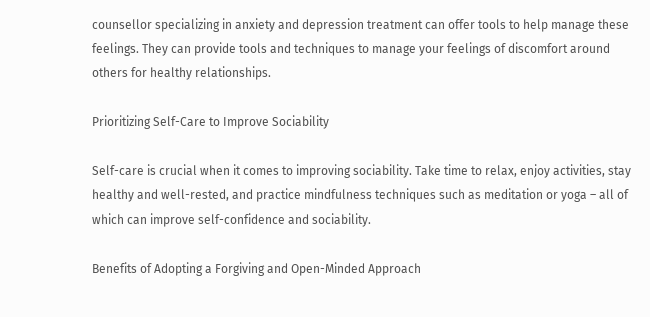counsellor specializing in anxiety and depression treatment can offer tools to help manage these feelings. They can provide tools and techniques to manage your feelings of discomfort around others for healthy relationships.

Prioritizing Self-Care to Improve Sociability

Self-care is crucial when it comes to improving sociability. Take time to relax, enjoy activities, stay healthy and well-rested, and practice mindfulness techniques such as meditation or yoga – all of which can improve self-confidence and sociability.

Benefits of Adopting a Forgiving and Open-Minded Approach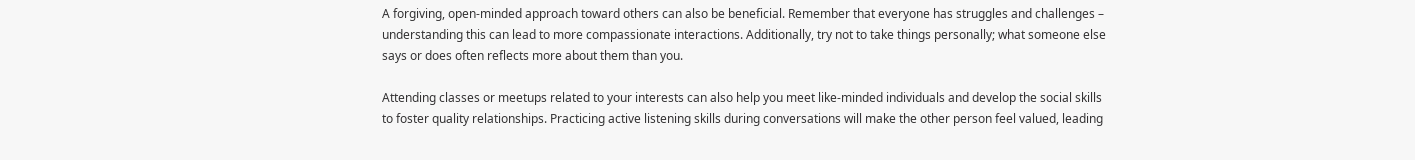A forgiving, open-minded approach toward others can also be beneficial. Remember that everyone has struggles and challenges – understanding this can lead to more compassionate interactions. Additionally, try not to take things personally; what someone else says or does often reflects more about them than you.

Attending classes or meetups related to your interests can also help you meet like-minded individuals and develop the social skills to foster quality relationships. Practicing active listening skills during conversations will make the other person feel valued, leading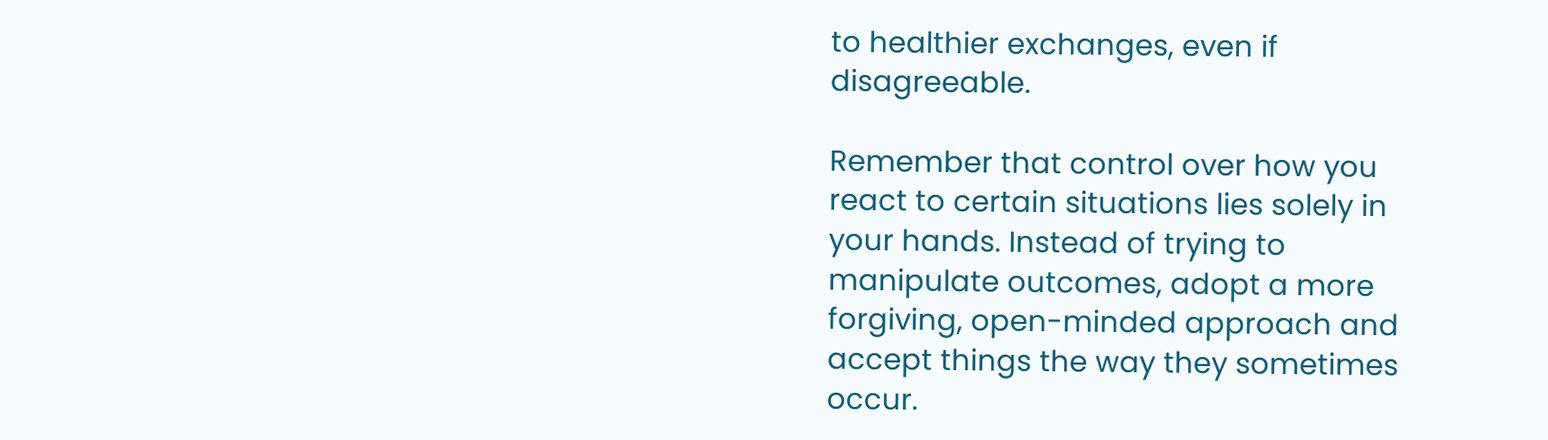to healthier exchanges, even if disagreeable.

Remember that control over how you react to certain situations lies solely in your hands. Instead of trying to manipulate outcomes, adopt a more forgiving, open-minded approach and accept things the way they sometimes occur.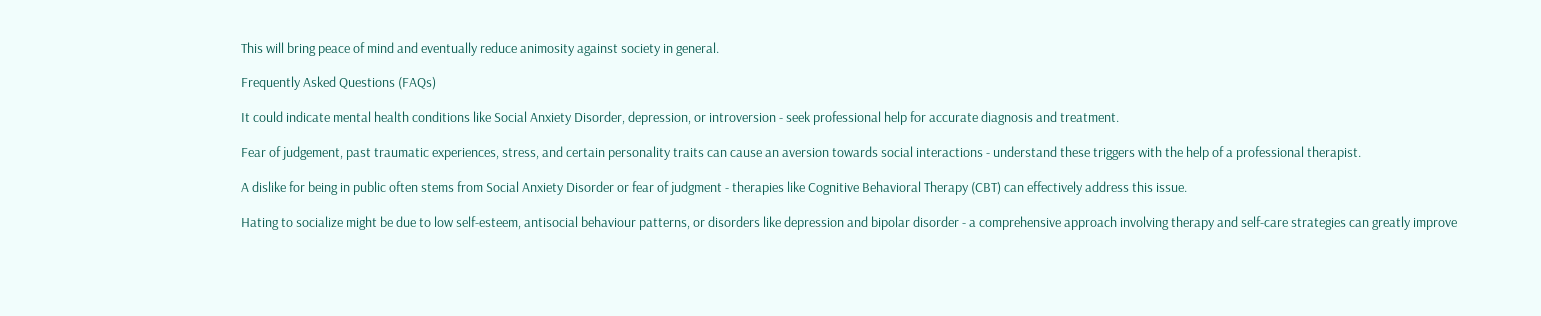This will bring peace of mind and eventually reduce animosity against society in general.

Frequently Asked Questions (FAQs)

It could indicate mental health conditions like Social Anxiety Disorder, depression, or introversion - seek professional help for accurate diagnosis and treatment.

Fear of judgement, past traumatic experiences, stress, and certain personality traits can cause an aversion towards social interactions - understand these triggers with the help of a professional therapist.

A dislike for being in public often stems from Social Anxiety Disorder or fear of judgment - therapies like Cognitive Behavioral Therapy (CBT) can effectively address this issue.

Hating to socialize might be due to low self-esteem, antisocial behaviour patterns, or disorders like depression and bipolar disorder - a comprehensive approach involving therapy and self-care strategies can greatly improve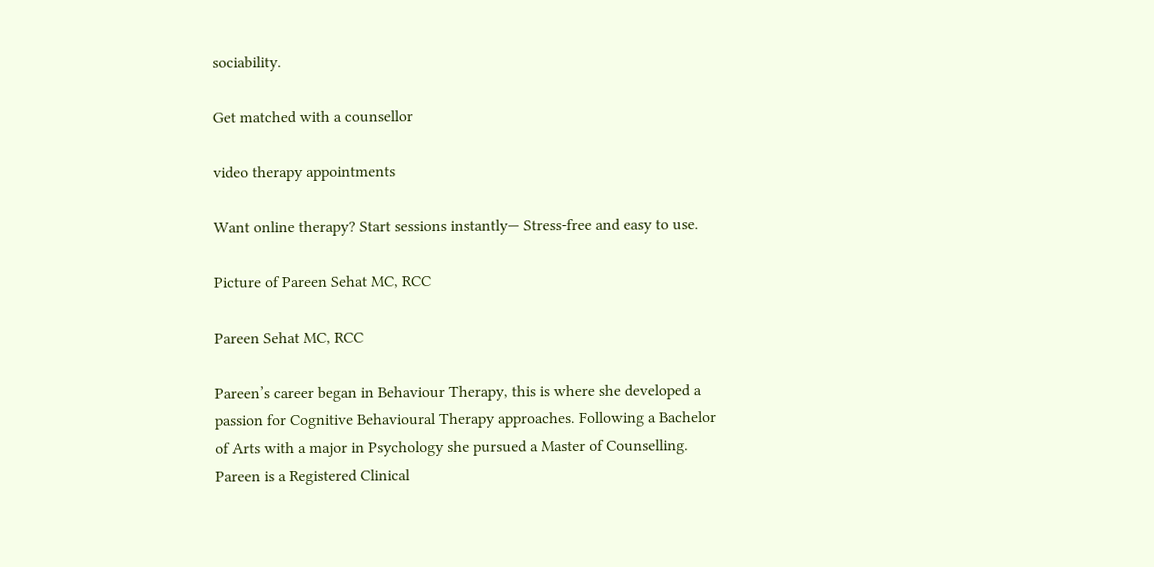sociability.

Get matched with a counsellor

video therapy appointments

Want online therapy? Start sessions instantly— Stress-free and easy to use.

Picture of Pareen Sehat MC, RCC

Pareen Sehat MC, RCC

Pareen’s career began in Behaviour Therapy, this is where she developed a passion for Cognitive Behavioural Therapy approaches. Following a Bachelor of Arts with a major in Psychology she pursued a Master of Counselling. Pareen is a Registered Clinical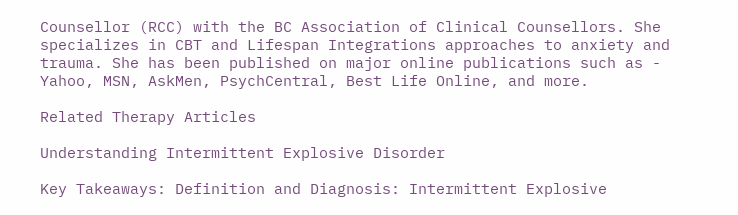Counsellor (RCC) with the BC Association of Clinical Counsellors. She specializes in CBT and Lifespan Integrations approaches to anxiety and trauma. She has been published on major online publications such as - Yahoo, MSN, AskMen, PsychCentral, Best Life Online, and more.

Related Therapy Articles

Understanding Intermittent Explosive Disorder

Key Takeaways: Definition and Diagnosis: Intermittent Explosive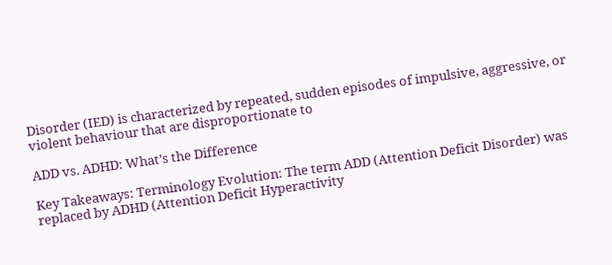Disorder (IED) is characterized by repeated, sudden episodes of impulsive, aggressive, or violent behaviour that are disproportionate to

ADD vs. ADHD: What’s the Difference

Key Takeaways: Terminology Evolution: The term ADD (Attention Deficit Disorder) was replaced by ADHD (Attention Deficit Hyperactivity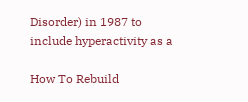Disorder) in 1987 to include hyperactivity as a

How To Rebuild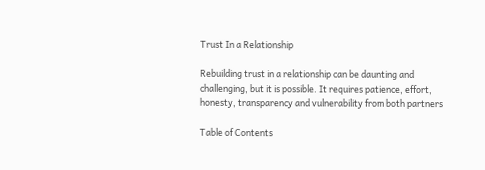Trust In a Relationship

Rebuilding trust in a relationship can be daunting and challenging, but it is possible. It requires patience, effort, honesty, transparency and vulnerability from both partners

Table of Contents